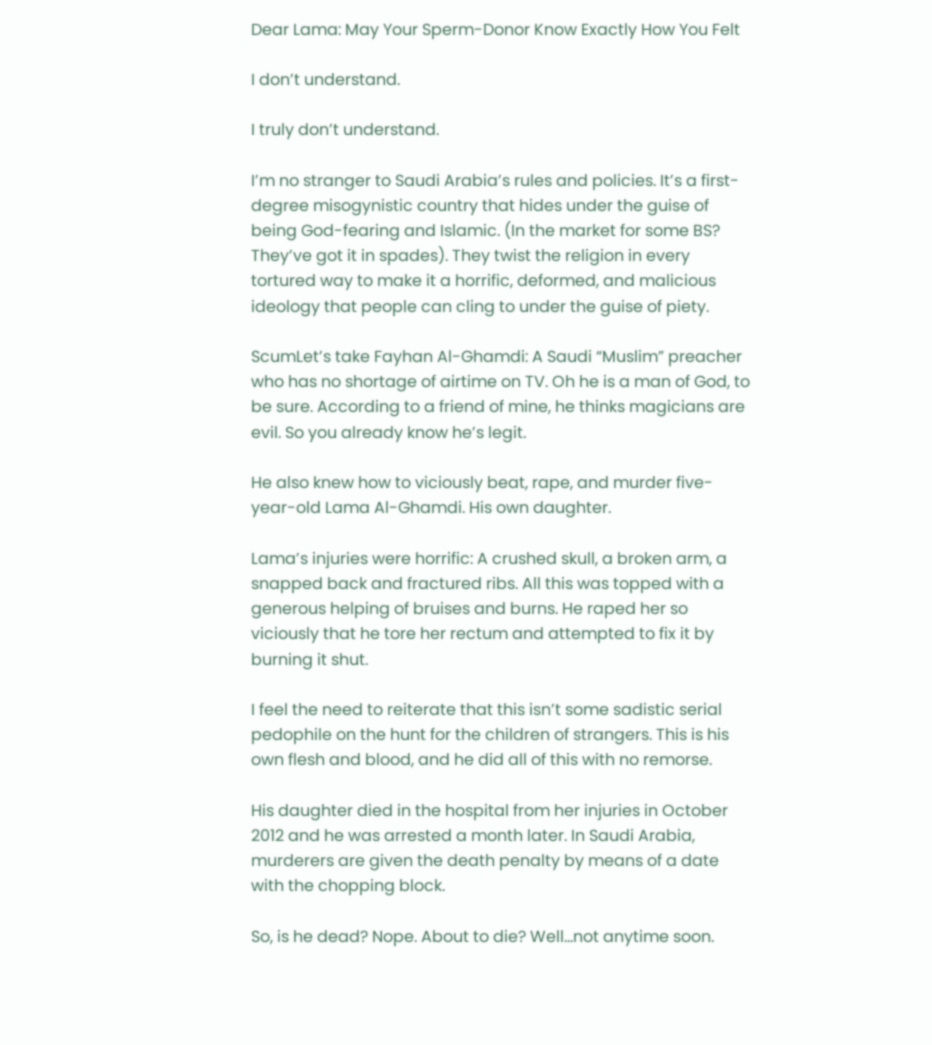Dear Lama: May Your Sperm-Donor Know Exactly How You Felt

I don’t understand.

I truly don’t understand.

I’m no stranger to Saudi Arabia’s rules and policies. It’s a first-degree misogynistic country that hides under the guise of being God-fearing and Islamic. (In the market for some BS? They’ve got it in spades). They twist the religion in every tortured way to make it a horrific, deformed, and malicious ideology that people can cling to under the guise of piety.

ScumLet’s take Fayhan Al-Ghamdi: A Saudi “Muslim” preacher who has no shortage of airtime on TV. Oh he is a man of God, to be sure. According to a friend of mine, he thinks magicians are evil. So you already know he’s legit.

He also knew how to viciously beat, rape, and murder five-year-old Lama Al-Ghamdi. His own daughter.

Lama’s injuries were horrific: A crushed skull, a broken arm, a snapped back and fractured ribs. All this was topped with a generous helping of bruises and burns. He raped her so viciously that he tore her rectum and attempted to fix it by burning it shut.

I feel the need to reiterate that this isn’t some sadistic serial pedophile on the hunt for the children of strangers. This is his own flesh and blood, and he did all of this with no remorse.

His daughter died in the hospital from her injuries in October 2012 and he was arrested a month later. In Saudi Arabia, murderers are given the death penalty by means of a date with the chopping block.

So, is he dead? Nope. About to die? Well…not anytime soon.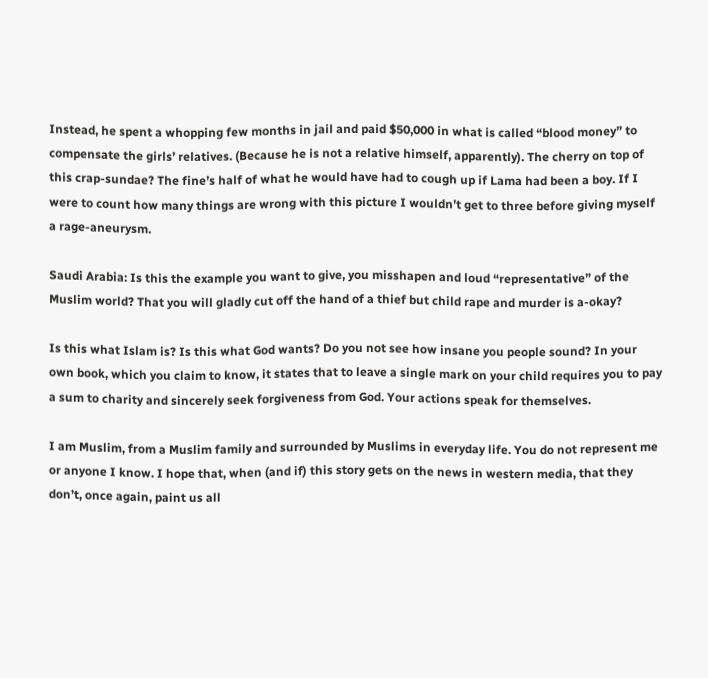Instead, he spent a whopping few months in jail and paid $50,000 in what is called “blood money” to compensate the girls’ relatives. (Because he is not a relative himself, apparently). The cherry on top of this crap-sundae? The fine’s half of what he would have had to cough up if Lama had been a boy. If I were to count how many things are wrong with this picture I wouldn’t get to three before giving myself a rage-aneurysm.

Saudi Arabia: Is this the example you want to give, you misshapen and loud “representative” of the Muslim world? That you will gladly cut off the hand of a thief but child rape and murder is a-okay?

Is this what Islam is? Is this what God wants? Do you not see how insane you people sound? In your own book, which you claim to know, it states that to leave a single mark on your child requires you to pay a sum to charity and sincerely seek forgiveness from God. Your actions speak for themselves.

I am Muslim, from a Muslim family and surrounded by Muslims in everyday life. You do not represent me or anyone I know. I hope that, when (and if) this story gets on the news in western media, that they don’t, once again, paint us all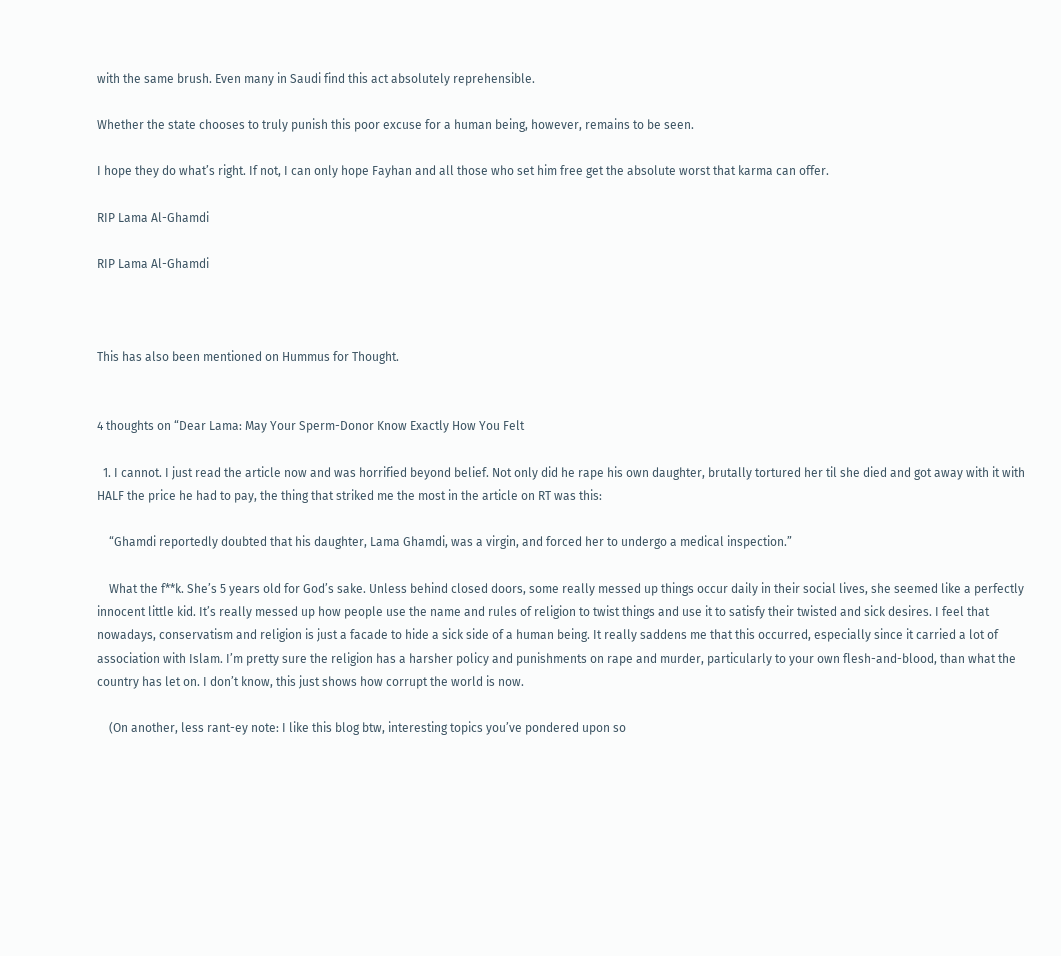with the same brush. Even many in Saudi find this act absolutely reprehensible.

Whether the state chooses to truly punish this poor excuse for a human being, however, remains to be seen.

I hope they do what’s right. If not, I can only hope Fayhan and all those who set him free get the absolute worst that karma can offer.

RIP Lama Al-Ghamdi

RIP Lama Al-Ghamdi



This has also been mentioned on Hummus for Thought.


4 thoughts on “Dear Lama: May Your Sperm-Donor Know Exactly How You Felt

  1. I cannot. I just read the article now and was horrified beyond belief. Not only did he rape his own daughter, brutally tortured her til she died and got away with it with HALF the price he had to pay, the thing that striked me the most in the article on RT was this:

    “Ghamdi reportedly doubted that his daughter, Lama Ghamdi, was a virgin, and forced her to undergo a medical inspection.”

    What the f**k. She’s 5 years old for God’s sake. Unless behind closed doors, some really messed up things occur daily in their social lives, she seemed like a perfectly innocent little kid. It’s really messed up how people use the name and rules of religion to twist things and use it to satisfy their twisted and sick desires. I feel that nowadays, conservatism and religion is just a facade to hide a sick side of a human being. It really saddens me that this occurred, especially since it carried a lot of association with Islam. I’m pretty sure the religion has a harsher policy and punishments on rape and murder, particularly to your own flesh-and-blood, than what the country has let on. I don’t know, this just shows how corrupt the world is now.

    (On another, less rant-ey note: I like this blog btw, interesting topics you’ve pondered upon so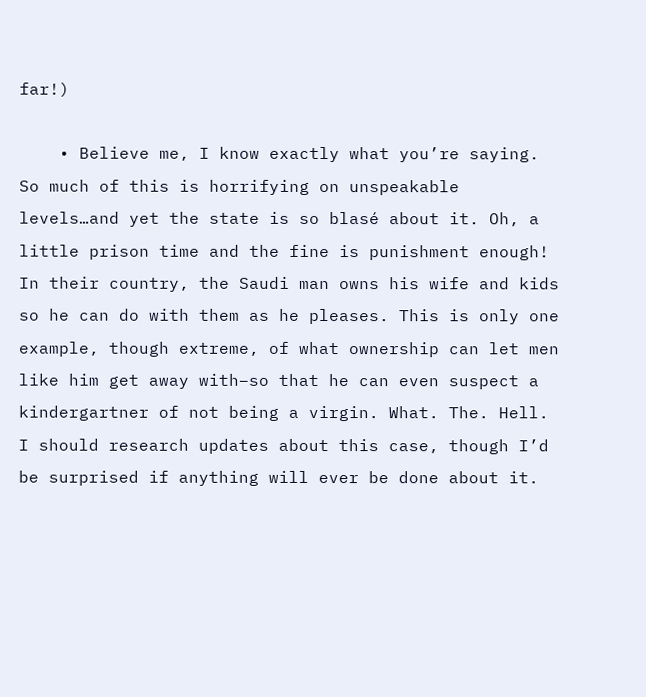far!)

    • Believe me, I know exactly what you’re saying. So much of this is horrifying on unspeakable levels…and yet the state is so blasé about it. Oh, a little prison time and the fine is punishment enough! In their country, the Saudi man owns his wife and kids so he can do with them as he pleases. This is only one example, though extreme, of what ownership can let men like him get away with–so that he can even suspect a kindergartner of not being a virgin. What. The. Hell. I should research updates about this case, though I’d be surprised if anything will ever be done about it.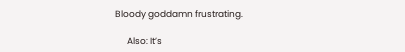Bloody goddamn frustrating.

      Also: It’s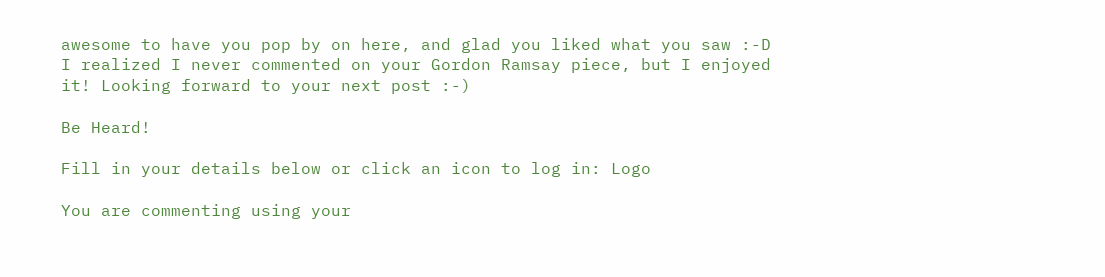awesome to have you pop by on here, and glad you liked what you saw :-D I realized I never commented on your Gordon Ramsay piece, but I enjoyed it! Looking forward to your next post :-)

Be Heard!

Fill in your details below or click an icon to log in: Logo

You are commenting using your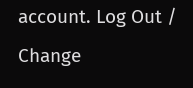account. Log Out /  Change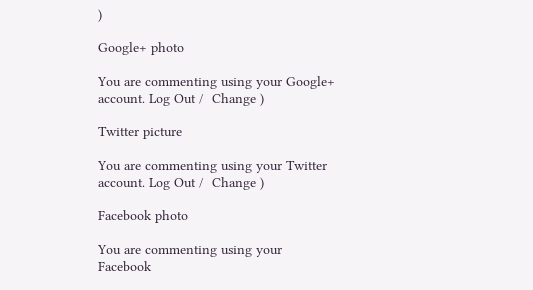)

Google+ photo

You are commenting using your Google+ account. Log Out /  Change )

Twitter picture

You are commenting using your Twitter account. Log Out /  Change )

Facebook photo

You are commenting using your Facebook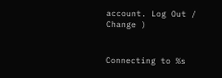account. Log Out /  Change )


Connecting to %s